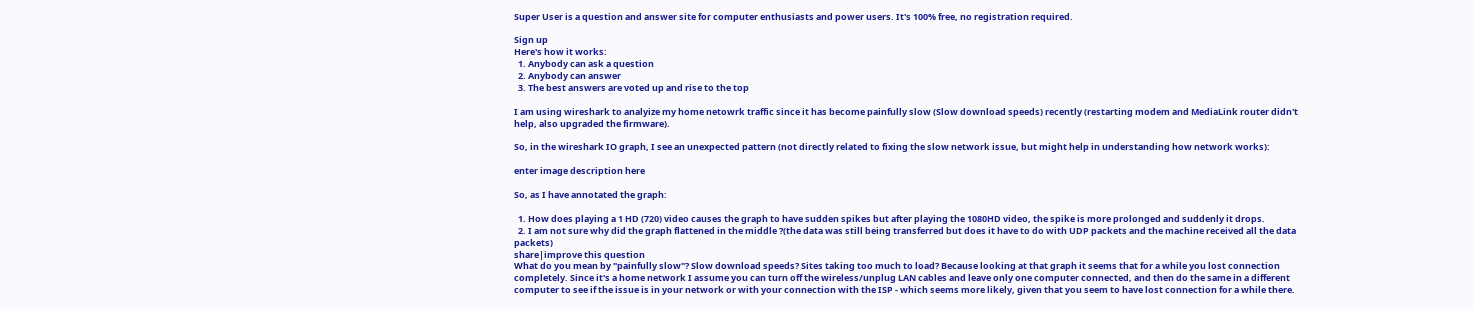Super User is a question and answer site for computer enthusiasts and power users. It's 100% free, no registration required.

Sign up
Here's how it works:
  1. Anybody can ask a question
  2. Anybody can answer
  3. The best answers are voted up and rise to the top

I am using wireshark to analyize my home netowrk traffic since it has become painfully slow (Slow download speeds) recently (restarting modem and MediaLink router didn't help, also upgraded the firmware).

So, in the wireshark IO graph, I see an unexpected pattern (not directly related to fixing the slow network issue, but might help in understanding how network works):

enter image description here

So, as I have annotated the graph:

  1. How does playing a 1 HD (720) video causes the graph to have sudden spikes but after playing the 1080HD video, the spike is more prolonged and suddenly it drops.
  2. I am not sure why did the graph flattened in the middle ?(the data was still being transferred but does it have to do with UDP packets and the machine received all the data packets)
share|improve this question
What do you mean by "painfully slow"? Slow download speeds? Sites taking too much to load? Because looking at that graph it seems that for a while you lost connection completely. Since it's a home network I assume you can turn off the wireless/unplug LAN cables and leave only one computer connected, and then do the same in a different computer to see if the issue is in your network or with your connection with the ISP - which seems more likely, given that you seem to have lost connection for a while there.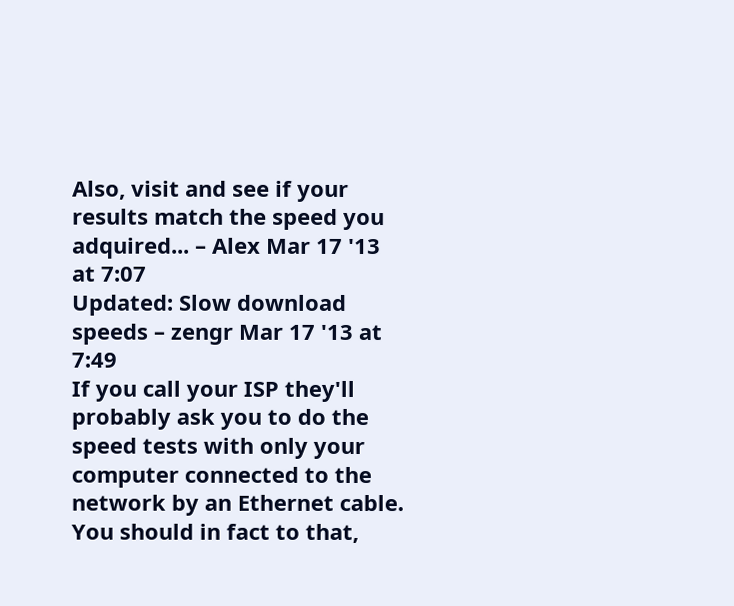Also, visit and see if your results match the speed you adquired... – Alex Mar 17 '13 at 7:07
Updated: Slow download speeds – zengr Mar 17 '13 at 7:49
If you call your ISP they'll probably ask you to do the speed tests with only your computer connected to the network by an Ethernet cable. You should in fact to that,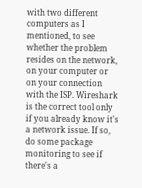with two different computers as I mentioned, to see whether the problem resides on the network, on your computer or on your connection with the ISP. Wireshark is the correct tool only if you already know it's a network issue. If so, do some package monitoring to see if there's a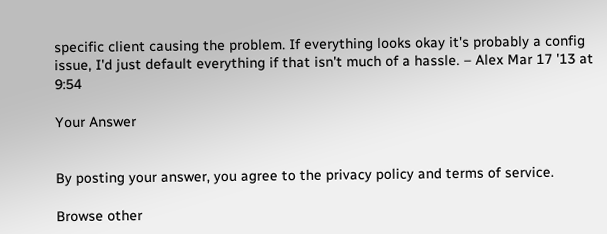specific client causing the problem. If everything looks okay it's probably a config issue, I'd just default everything if that isn't much of a hassle. – Alex Mar 17 '13 at 9:54

Your Answer


By posting your answer, you agree to the privacy policy and terms of service.

Browse other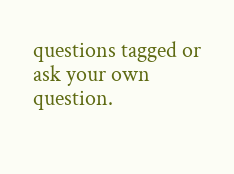questions tagged or ask your own question.